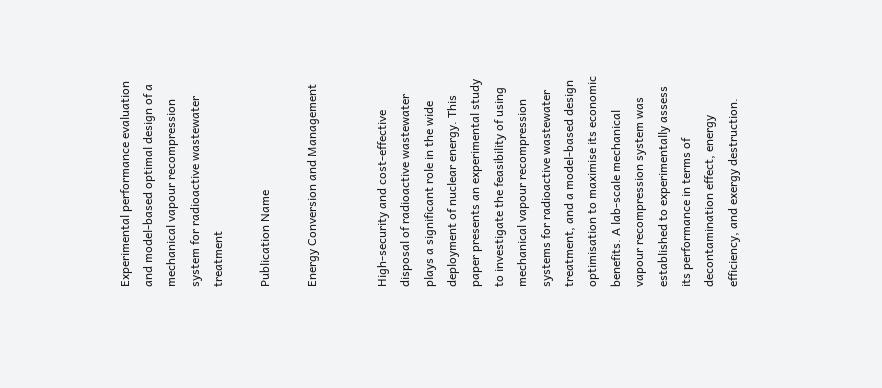Experimental performance evaluation and model-based optimal design of a mechanical vapour recompression system for radioactive wastewater treatment

Publication Name

Energy Conversion and Management


High-security and cost-effective disposal of radioactive wastewater plays a significant role in the wide deployment of nuclear energy. This paper presents an experimental study to investigate the feasibility of using mechanical vapour recompression systems for radioactive wastewater treatment, and a model-based design optimisation to maximise its economic benefits. A lab-scale mechanical vapour recompression system was established to experimentally assess its performance in terms of decontamination effect, energy efficiency, and exergy destruction.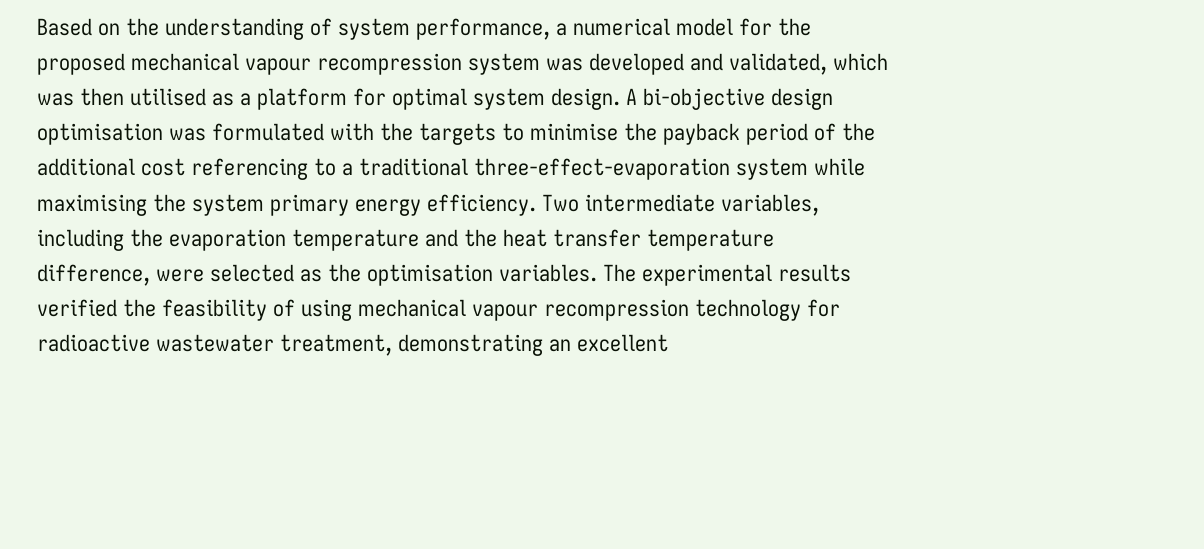Based on the understanding of system performance, a numerical model for the proposed mechanical vapour recompression system was developed and validated, which was then utilised as a platform for optimal system design. A bi-objective design optimisation was formulated with the targets to minimise the payback period of the additional cost referencing to a traditional three-effect-evaporation system while maximising the system primary energy efficiency. Two intermediate variables, including the evaporation temperature and the heat transfer temperature difference, were selected as the optimisation variables. The experimental results verified the feasibility of using mechanical vapour recompression technology for radioactive wastewater treatment, demonstrating an excellent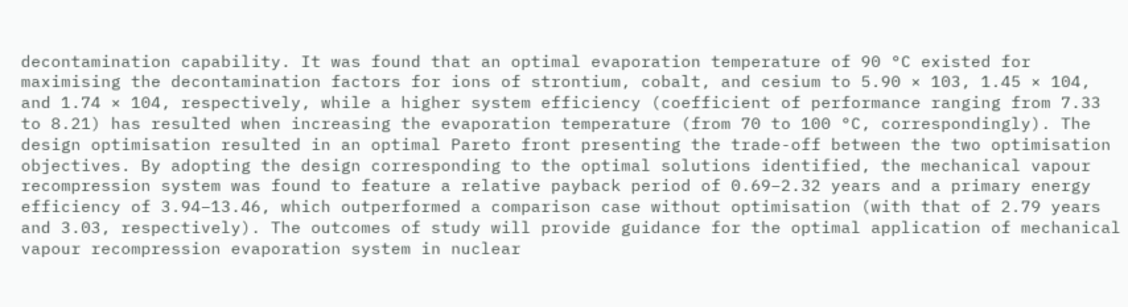decontamination capability. It was found that an optimal evaporation temperature of 90 °C existed for maximising the decontamination factors for ions of strontium, cobalt, and cesium to 5.90 × 103, 1.45 × 104, and 1.74 × 104, respectively, while a higher system efficiency (coefficient of performance ranging from 7.33 to 8.21) has resulted when increasing the evaporation temperature (from 70 to 100 °C, correspondingly). The design optimisation resulted in an optimal Pareto front presenting the trade-off between the two optimisation objectives. By adopting the design corresponding to the optimal solutions identified, the mechanical vapour recompression system was found to feature a relative payback period of 0.69–2.32 years and a primary energy efficiency of 3.94–13.46, which outperformed a comparison case without optimisation (with that of 2.79 years and 3.03, respectively). The outcomes of study will provide guidance for the optimal application of mechanical vapour recompression evaporation system in nuclear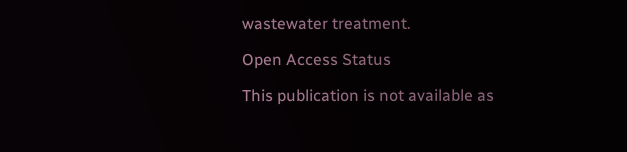wastewater treatment.

Open Access Status

This publication is not available as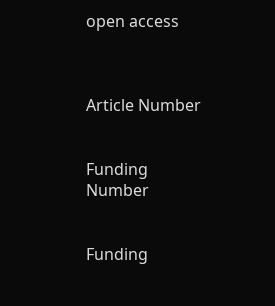open access



Article Number


Funding Number


Funding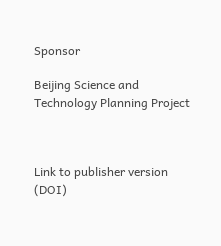Sponsor

Beijing Science and Technology Planning Project



Link to publisher version (DOI)